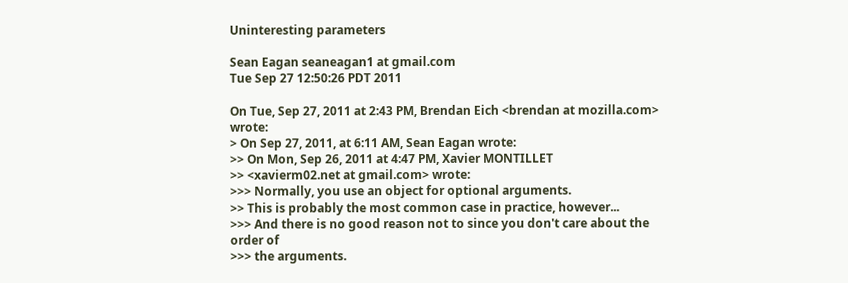Uninteresting parameters

Sean Eagan seaneagan1 at gmail.com
Tue Sep 27 12:50:26 PDT 2011

On Tue, Sep 27, 2011 at 2:43 PM, Brendan Eich <brendan at mozilla.com> wrote:
> On Sep 27, 2011, at 6:11 AM, Sean Eagan wrote:
>> On Mon, Sep 26, 2011 at 4:47 PM, Xavier MONTILLET
>> <xavierm02.net at gmail.com> wrote:
>>> Normally, you use an object for optional arguments.
>> This is probably the most common case in practice, however...
>>> And there is no good reason not to since you don't care about the order of
>>> the arguments.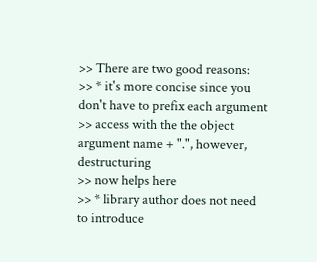>> There are two good reasons:
>> * it's more concise since you don't have to prefix each argument
>> access with the the object argument name + ".", however, destructuring
>> now helps here
>> * library author does not need to introduce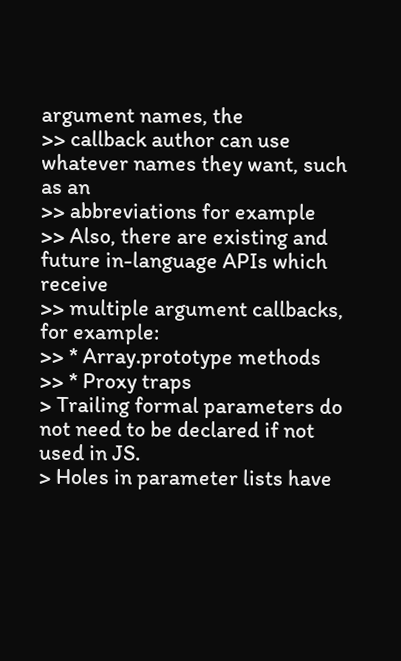argument names, the
>> callback author can use whatever names they want, such as an
>> abbreviations for example
>> Also, there are existing and future in-language APIs which receive
>> multiple argument callbacks, for example:
>> * Array.prototype methods
>> * Proxy traps
> Trailing formal parameters do not need to be declared if not used in JS.
> Holes in parameter lists have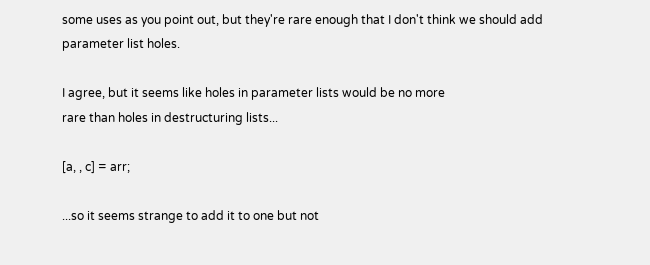some uses as you point out, but they're rare enough that I don't think we should add parameter list holes.

I agree, but it seems like holes in parameter lists would be no more
rare than holes in destructuring lists...

[a, , c] = arr;

...so it seems strange to add it to one but not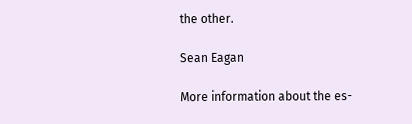the other.

Sean Eagan

More information about the es-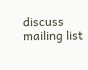discuss mailing list